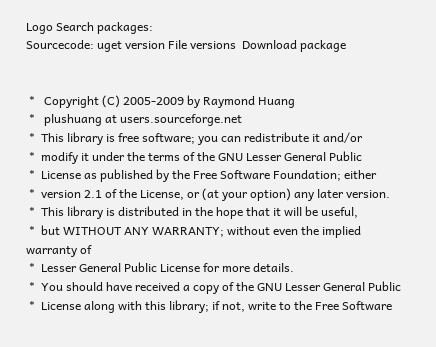Logo Search packages:
Sourcecode: uget version File versions  Download package


 *   Copyright (C) 2005-2009 by Raymond Huang
 *   plushuang at users.sourceforge.net
 *  This library is free software; you can redistribute it and/or
 *  modify it under the terms of the GNU Lesser General Public
 *  License as published by the Free Software Foundation; either
 *  version 2.1 of the License, or (at your option) any later version.
 *  This library is distributed in the hope that it will be useful,
 *  but WITHOUT ANY WARRANTY; without even the implied warranty of
 *  Lesser General Public License for more details.
 *  You should have received a copy of the GNU Lesser General Public
 *  License along with this library; if not, write to the Free Software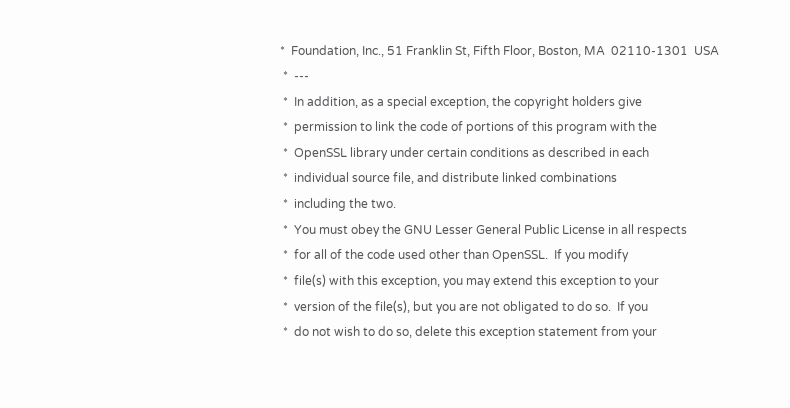*  Foundation, Inc., 51 Franklin St, Fifth Floor, Boston, MA  02110-1301  USA
 *  ---
 *  In addition, as a special exception, the copyright holders give
 *  permission to link the code of portions of this program with the
 *  OpenSSL library under certain conditions as described in each
 *  individual source file, and distribute linked combinations
 *  including the two.
 *  You must obey the GNU Lesser General Public License in all respects
 *  for all of the code used other than OpenSSL.  If you modify
 *  file(s) with this exception, you may extend this exception to your
 *  version of the file(s), but you are not obligated to do so.  If you
 *  do not wish to do so, delete this exception statement from your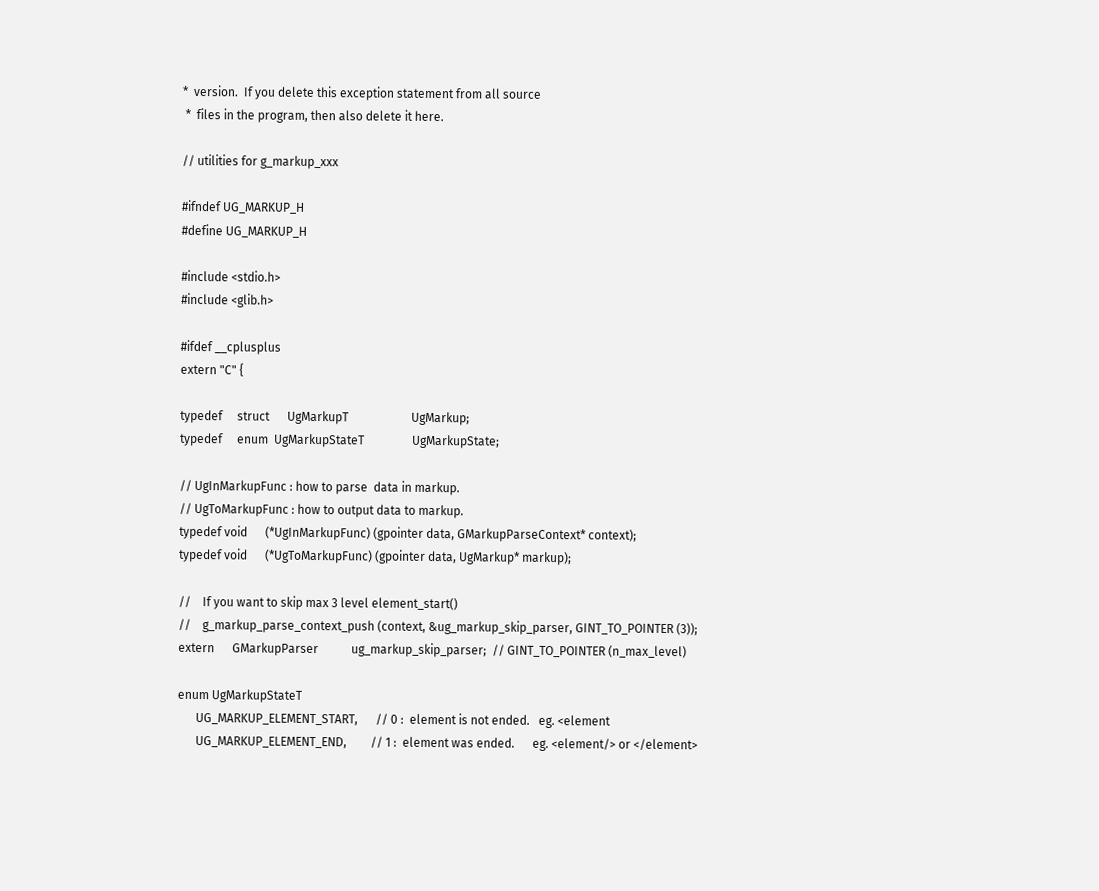*  version.  If you delete this exception statement from all source
 *  files in the program, then also delete it here.

// utilities for g_markup_xxx

#ifndef UG_MARKUP_H
#define UG_MARKUP_H

#include <stdio.h>
#include <glib.h>

#ifdef __cplusplus
extern "C" {

typedef     struct      UgMarkupT                     UgMarkup;
typedef     enum  UgMarkupStateT                UgMarkupState;

// UgInMarkupFunc : how to parse  data in markup.
// UgToMarkupFunc : how to output data to markup.
typedef void      (*UgInMarkupFunc) (gpointer data, GMarkupParseContext* context);
typedef void      (*UgToMarkupFunc) (gpointer data, UgMarkup* markup);

//    If you want to skip max 3 level element_start()
//    g_markup_parse_context_push (context, &ug_markup_skip_parser, GINT_TO_POINTER (3));
extern      GMarkupParser           ug_markup_skip_parser;  // GINT_TO_POINTER (n_max_level)

enum UgMarkupStateT
      UG_MARKUP_ELEMENT_START,      // 0 :  element is not ended.   eg. <element
      UG_MARKUP_ELEMENT_END,        // 1 :  element was ended.      eg. <element/> or </element>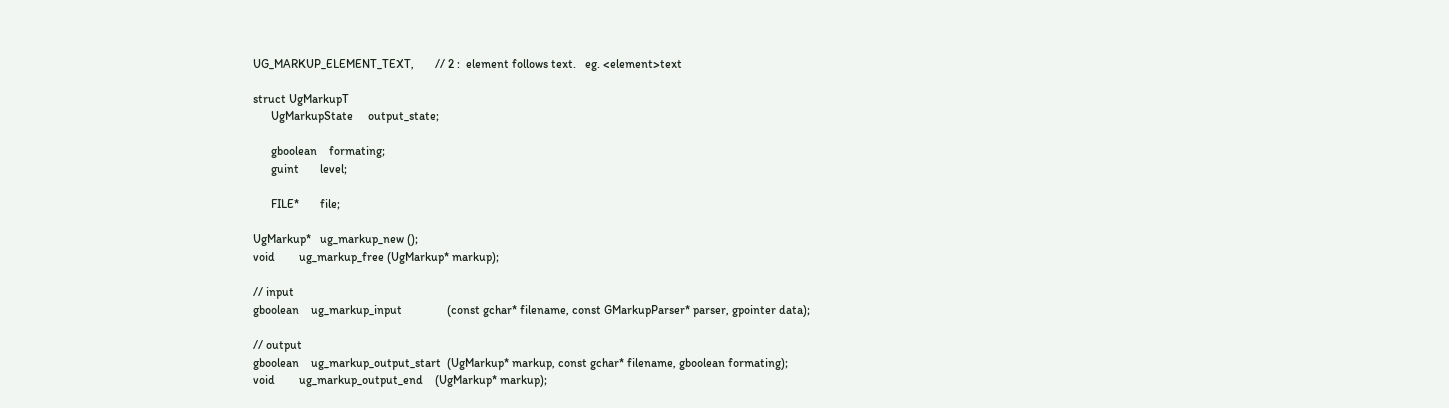UG_MARKUP_ELEMENT_TEXT,       // 2 :  element follows text.   eg. <element>text

struct UgMarkupT
      UgMarkupState     output_state;

      gboolean    formating;
      guint       level;

      FILE*       file;

UgMarkup*   ug_markup_new ();
void        ug_markup_free (UgMarkup* markup);

// input
gboolean    ug_markup_input               (const gchar* filename, const GMarkupParser* parser, gpointer data);

// output
gboolean    ug_markup_output_start  (UgMarkup* markup, const gchar* filename, gboolean formating);
void        ug_markup_output_end    (UgMarkup* markup);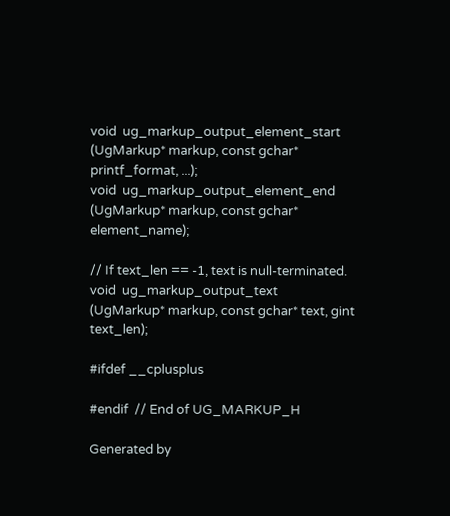void  ug_markup_output_element_start      (UgMarkup* markup, const gchar* printf_format, ...);
void  ug_markup_output_element_end  (UgMarkup* markup, const gchar* element_name);

// If text_len == -1, text is null-terminated.
void  ug_markup_output_text   (UgMarkup* markup, const gchar* text, gint text_len);

#ifdef __cplusplus

#endif  // End of UG_MARKUP_H

Generated by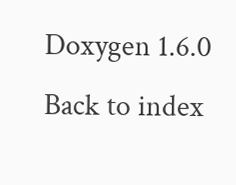Doxygen 1.6.0   Back to index